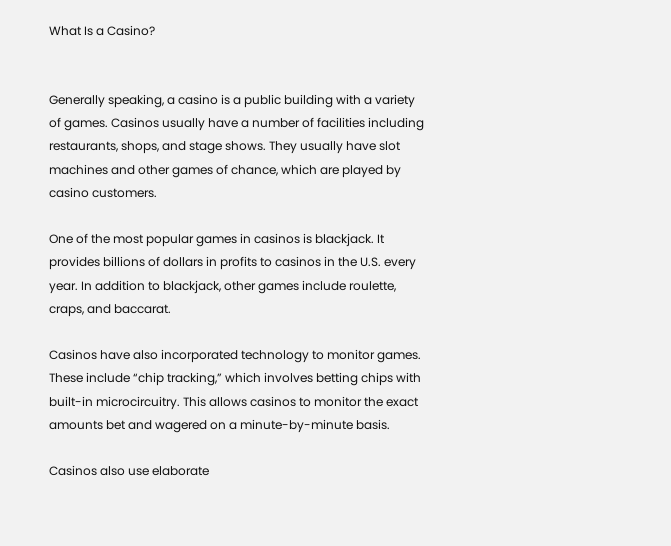What Is a Casino?


Generally speaking, a casino is a public building with a variety of games. Casinos usually have a number of facilities including restaurants, shops, and stage shows. They usually have slot machines and other games of chance, which are played by casino customers.

One of the most popular games in casinos is blackjack. It provides billions of dollars in profits to casinos in the U.S. every year. In addition to blackjack, other games include roulette, craps, and baccarat.

Casinos have also incorporated technology to monitor games. These include “chip tracking,” which involves betting chips with built-in microcircuitry. This allows casinos to monitor the exact amounts bet and wagered on a minute-by-minute basis.

Casinos also use elaborate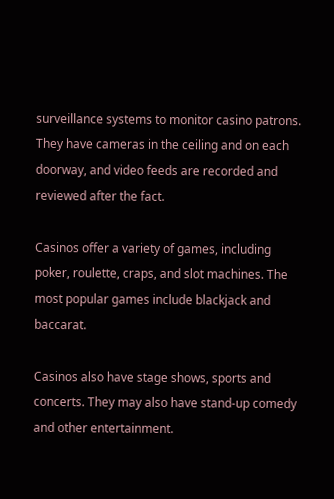surveillance systems to monitor casino patrons. They have cameras in the ceiling and on each doorway, and video feeds are recorded and reviewed after the fact.

Casinos offer a variety of games, including poker, roulette, craps, and slot machines. The most popular games include blackjack and baccarat.

Casinos also have stage shows, sports and concerts. They may also have stand-up comedy and other entertainment.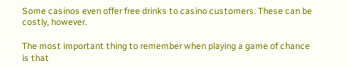Some casinos even offer free drinks to casino customers. These can be costly, however.

The most important thing to remember when playing a game of chance is that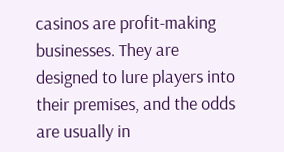casinos are profit-making businesses. They are designed to lure players into their premises, and the odds are usually in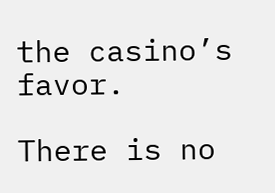the casino’s favor.

There is no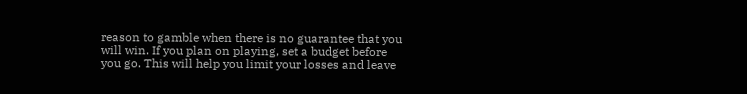reason to gamble when there is no guarantee that you will win. If you plan on playing, set a budget before you go. This will help you limit your losses and leave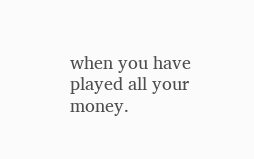when you have played all your money.